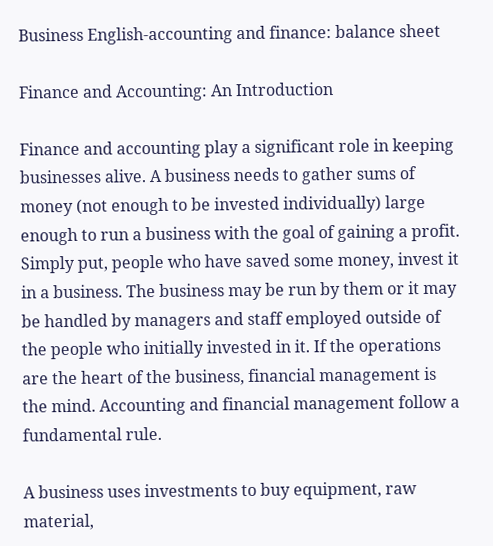Business English-accounting and finance: balance sheet

Finance and Accounting: An Introduction

Finance and accounting play a significant role in keeping businesses alive. A business needs to gather sums of money (not enough to be invested individually) large enough to run a business with the goal of gaining a profit. Simply put, people who have saved some money, invest it in a business. The business may be run by them or it may be handled by managers and staff employed outside of the people who initially invested in it. If the operations are the heart of the business, financial management is the mind. Accounting and financial management follow a fundamental rule.

A business uses investments to buy equipment, raw material,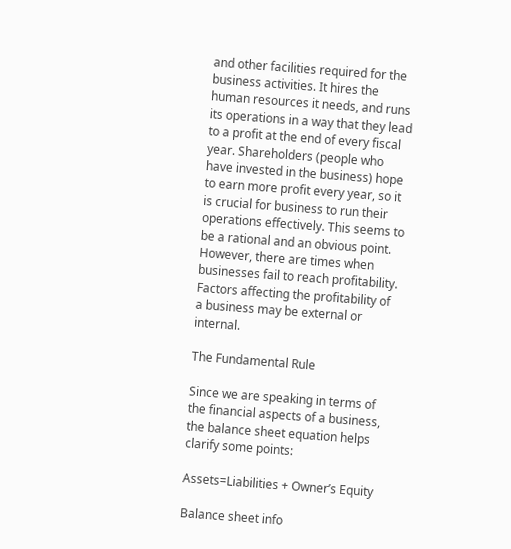and other facilities required for the business activities. It hires the human resources it needs, and runs its operations in a way that they lead to a profit at the end of every fiscal year. Shareholders (people who have invested in the business) hope to earn more profit every year, so it is crucial for business to run their operations effectively. This seems to be a rational and an obvious point. However, there are times when businesses fail to reach profitability. Factors affecting the profitability of a business may be external or internal.

The Fundamental Rule

Since we are speaking in terms of the financial aspects of a business, the balance sheet equation helps clarify some points:

Assets=Liabilities + Owner’s Equity

Balance sheet info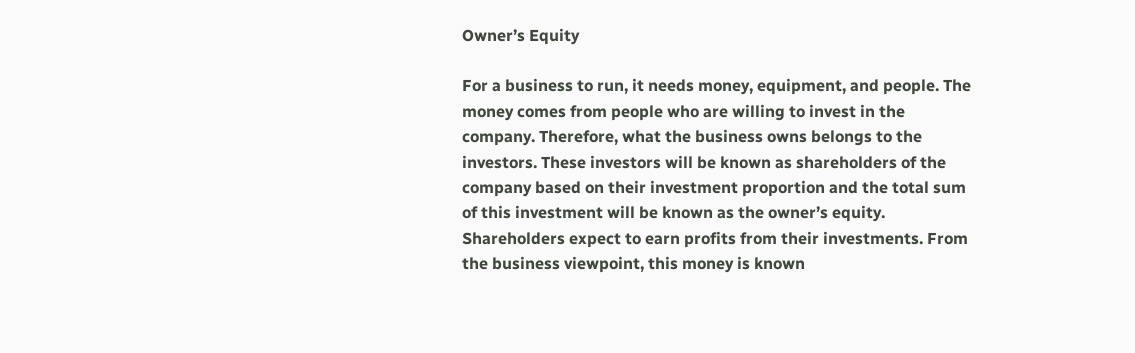Owner’s Equity

For a business to run, it needs money, equipment, and people. The money comes from people who are willing to invest in the company. Therefore, what the business owns belongs to the investors. These investors will be known as shareholders of the company based on their investment proportion and the total sum of this investment will be known as the owner’s equity. Shareholders expect to earn profits from their investments. From the business viewpoint, this money is known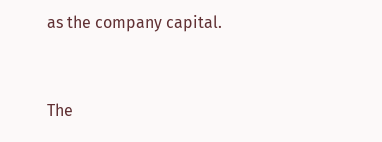as the company capital.


The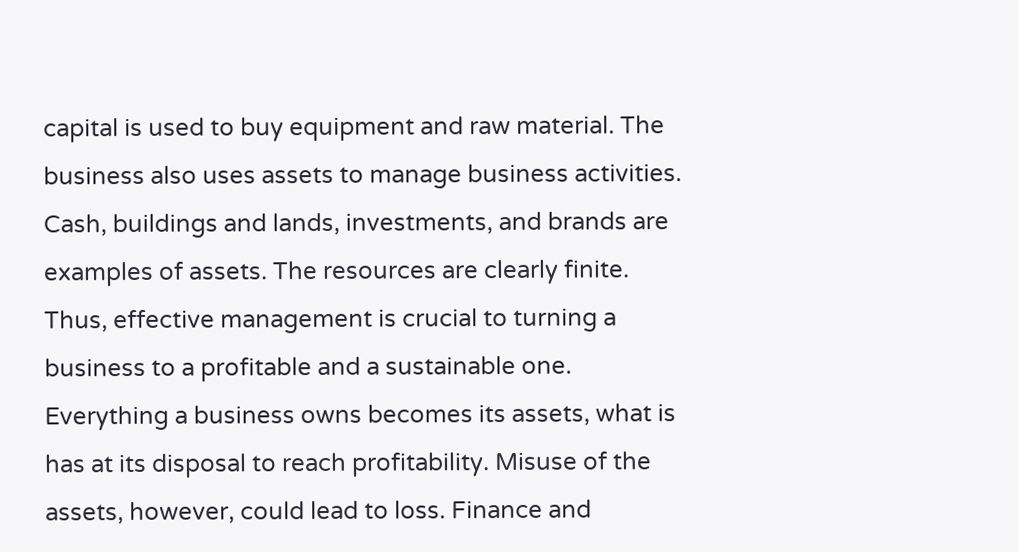capital is used to buy equipment and raw material. The business also uses assets to manage business activities. Cash, buildings and lands, investments, and brands are examples of assets. The resources are clearly finite. Thus, effective management is crucial to turning a business to a profitable and a sustainable one. Everything a business owns becomes its assets, what is has at its disposal to reach profitability. Misuse of the assets, however, could lead to loss. Finance and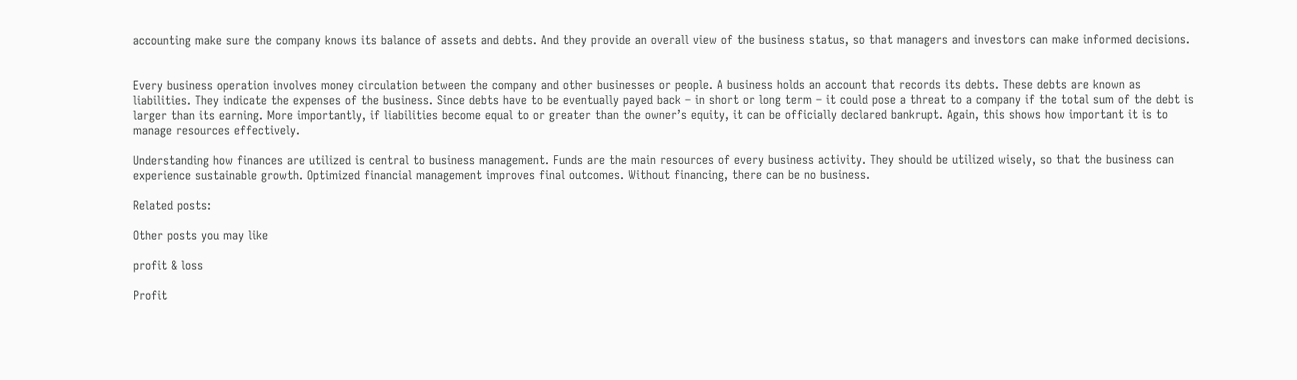accounting make sure the company knows its balance of assets and debts. And they provide an overall view of the business status, so that managers and investors can make informed decisions.


Every business operation involves money circulation between the company and other businesses or people. A business holds an account that records its debts. These debts are known as liabilities. They indicate the expenses of the business. Since debts have to be eventually payed back – in short or long term – it could pose a threat to a company if the total sum of the debt is larger than its earning. More importantly, if liabilities become equal to or greater than the owner’s equity, it can be officially declared bankrupt. Again, this shows how important it is to manage resources effectively.

Understanding how finances are utilized is central to business management. Funds are the main resources of every business activity. They should be utilized wisely, so that the business can experience sustainable growth. Optimized financial management improves final outcomes. Without financing, there can be no business.

Related posts:

Other posts you may like

profit & loss

Profit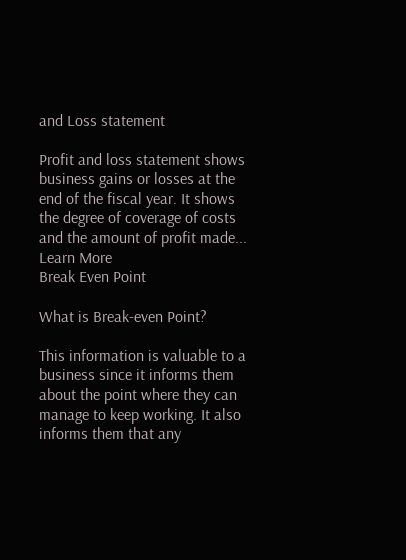and Loss statement

Profit and loss statement shows business gains or losses at the end of the fiscal year. It shows the degree of coverage of costs and the amount of profit made...
Learn More
Break Even Point

What is Break-even Point?

This information is valuable to a business since it informs them about the point where they can manage to keep working. It also informs them that any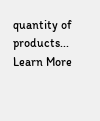quantity of products...
Learn More